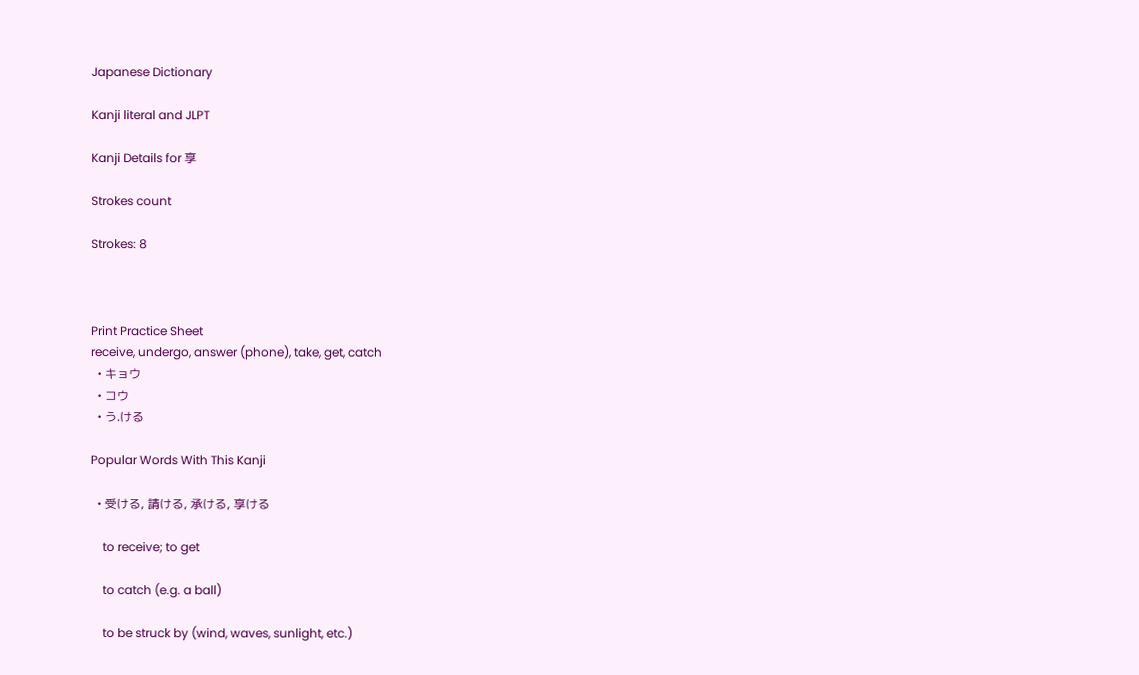Japanese Dictionary

Kanji literal and JLPT

Kanji Details for 享

Strokes count

Strokes: 8



Print Practice Sheet
receive, undergo, answer (phone), take, get, catch
  • キョウ
  • コウ
  • う.ける

Popular Words With This Kanji

  • 受ける, 請ける, 承ける, 享ける

    to receive; to get

    to catch (e.g. a ball)

    to be struck by (wind, waves, sunlight, etc.)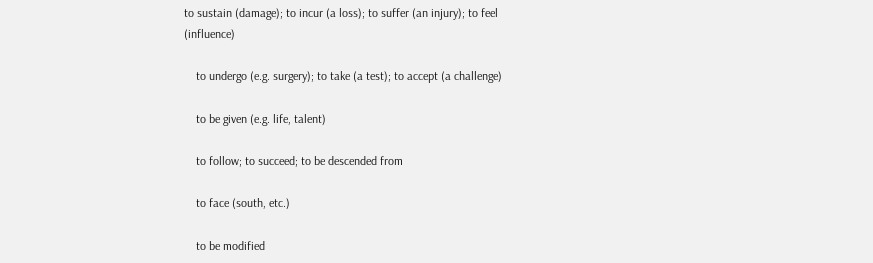to sustain (damage); to incur (a loss); to suffer (an injury); to feel (influence)

    to undergo (e.g. surgery); to take (a test); to accept (a challenge)

    to be given (e.g. life, talent)

    to follow; to succeed; to be descended from

    to face (south, etc.)

    to be modified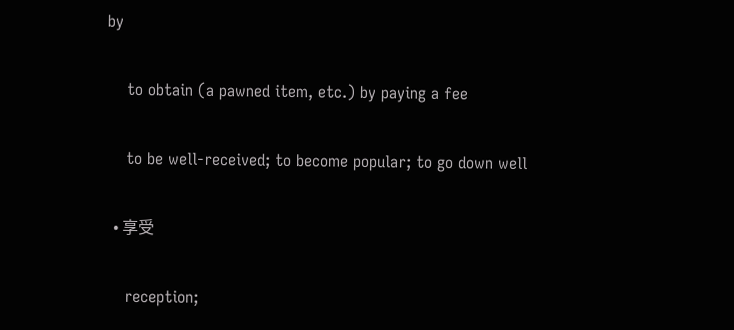by

    to obtain (a pawned item, etc.) by paying a fee

    to be well-received; to become popular; to go down well

  • 享受

    reception;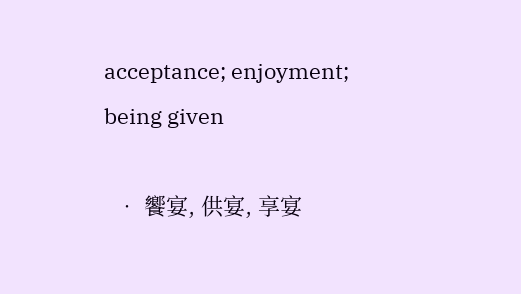acceptance; enjoyment; being given

  • 饗宴, 供宴, 享宴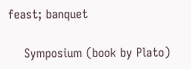feast; banquet

    Symposium (book by Plato)